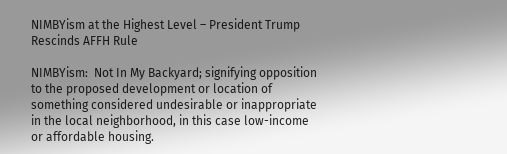NIMBYism at the Highest Level – President Trump Rescinds AFFH Rule

NIMBYism:  Not In My Backyard; signifying opposition to the proposed development or location of something considered undesirable or inappropriate in the local neighborhood, in this case low-income or affordable housing.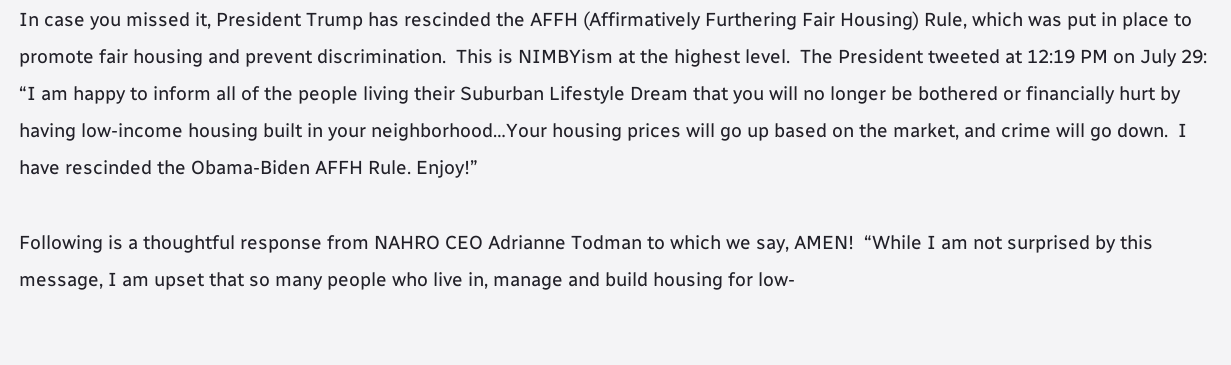In case you missed it, President Trump has rescinded the AFFH (Affirmatively Furthering Fair Housing) Rule, which was put in place to promote fair housing and prevent discrimination.  This is NIMBYism at the highest level.  The President tweeted at 12:19 PM on July 29:  “I am happy to inform all of the people living their Suburban Lifestyle Dream that you will no longer be bothered or financially hurt by having low-income housing built in your neighborhood…Your housing prices will go up based on the market, and crime will go down.  I have rescinded the Obama-Biden AFFH Rule. Enjoy!”

Following is a thoughtful response from NAHRO CEO Adrianne Todman to which we say, AMEN!  “While I am not surprised by this message, I am upset that so many people who live in, manage and build housing for low-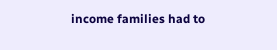income families had to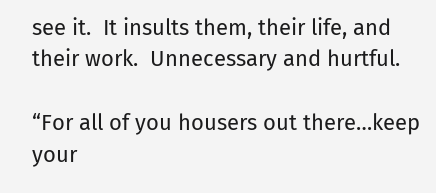see it.  It insults them, their life, and their work.  Unnecessary and hurtful.

“For all of you housers out there…keep your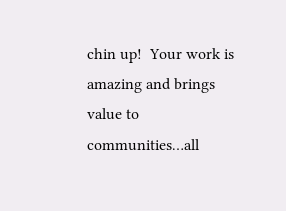chin up!  Your work is amazing and brings value to communities…all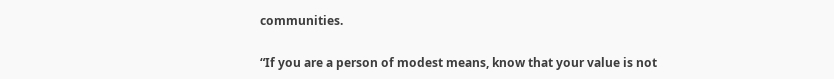communities.

“If you are a person of modest means, know that your value is not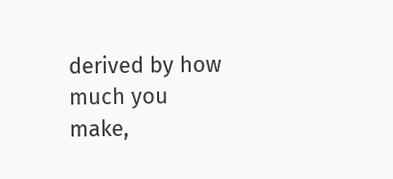derived by how much you make,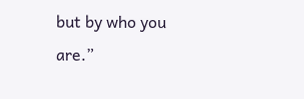but by who you are.”